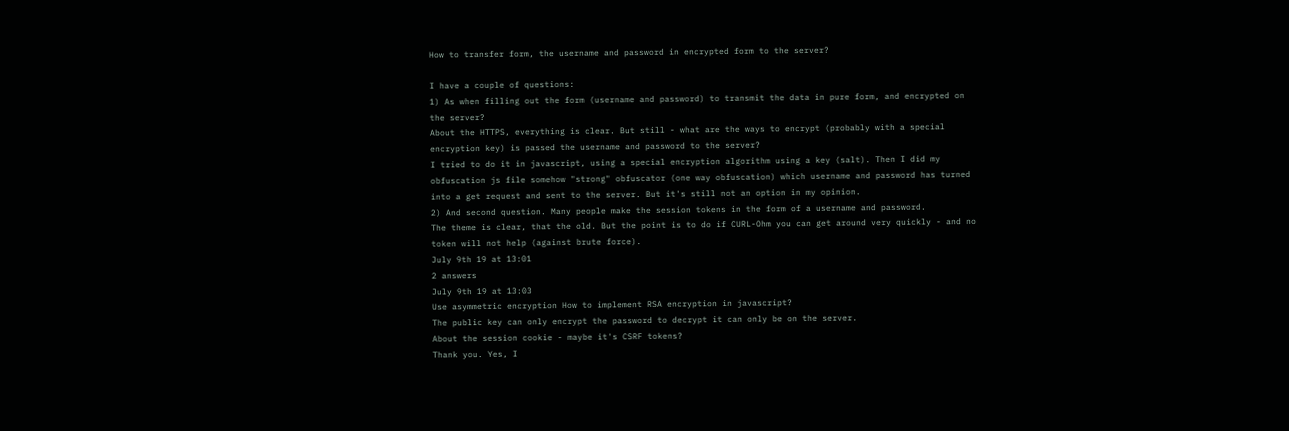How to transfer form, the username and password in encrypted form to the server?

I have a couple of questions:
1) As when filling out the form (username and password) to transmit the data in pure form, and encrypted on the server?
About the HTTPS, everything is clear. But still - what are the ways to encrypt (probably with a special encryption key) is passed the username and password to the server?
I tried to do it in javascript, using a special encryption algorithm using a key (salt). Then I did my obfuscation js file somehow "strong" obfuscator (one way obfuscation) which username and password has turned into a get request and sent to the server. But it's still not an option in my opinion.
2) And second question. Many people make the session tokens in the form of a username and password.
The theme is clear, that the old. But the point is to do if CURL-Ohm you can get around very quickly - and no token will not help (against brute force).
July 9th 19 at 13:01
2 answers
July 9th 19 at 13:03
Use asymmetric encryption How to implement RSA encryption in javascript?
The public key can only encrypt the password to decrypt it can only be on the server.
About the session cookie - maybe it's CSRF tokens?
Thank you. Yes, I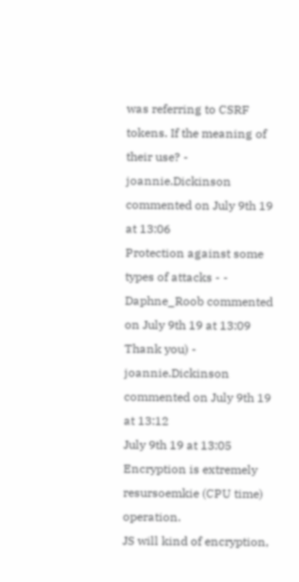was referring to CSRF tokens. If the meaning of their use? - joannie.Dickinson commented on July 9th 19 at 13:06
Protection against some types of attacks - - Daphne_Roob commented on July 9th 19 at 13:09
Thank you) - joannie.Dickinson commented on July 9th 19 at 13:12
July 9th 19 at 13:05
Encryption is extremely resursoemkie (CPU time) operation.
JS will kind of encryption,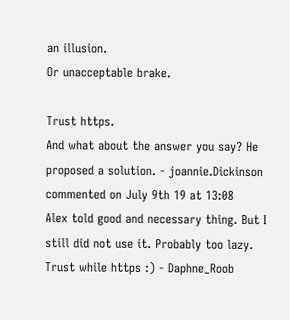an illusion.
Or unacceptable brake.

Trust https.
And what about the answer you say? He proposed a solution. - joannie.Dickinson commented on July 9th 19 at 13:08
Alex told good and necessary thing. But I still did not use it. Probably too lazy. Trust while https :) - Daphne_Roob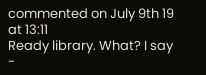commented on July 9th 19 at 13:11
Ready library. What? I say -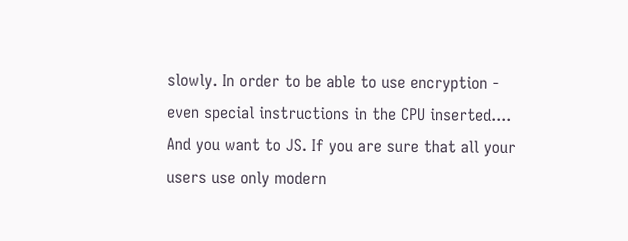slowly. In order to be able to use encryption - even special instructions in the CPU inserted.... And you want to JS. If you are sure that all your users use only modern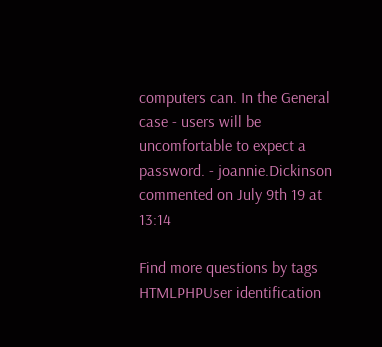computers can. In the General case - users will be uncomfortable to expect a password. - joannie.Dickinson commented on July 9th 19 at 13:14

Find more questions by tags HTMLPHPUser identification